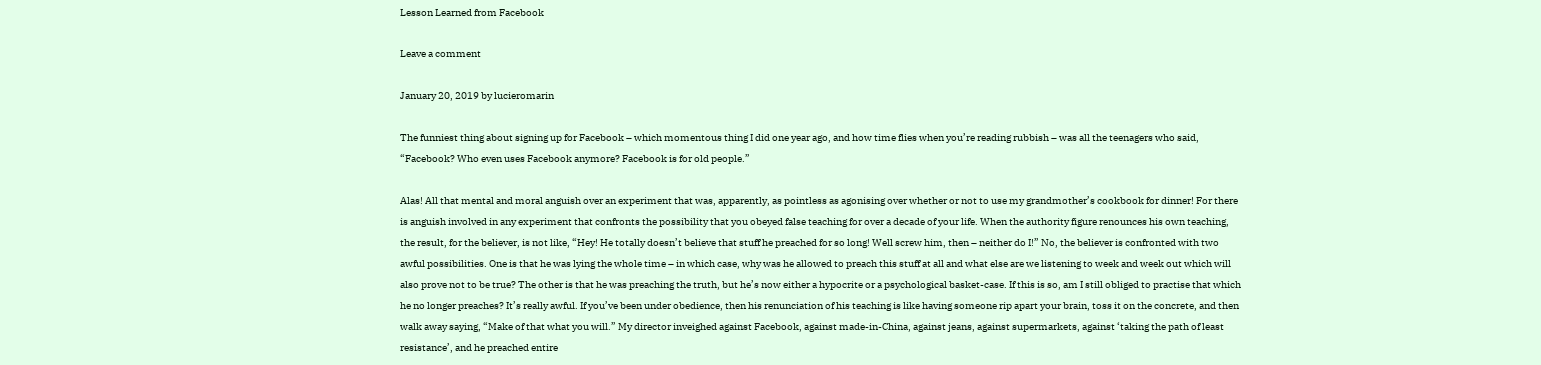Lesson Learned from Facebook

Leave a comment

January 20, 2019 by lucieromarin

The funniest thing about signing up for Facebook – which momentous thing I did one year ago, and how time flies when you’re reading rubbish – was all the teenagers who said, “Facebook? Who even uses Facebook anymore? Facebook is for old people.”

Alas! All that mental and moral anguish over an experiment that was, apparently, as pointless as agonising over whether or not to use my grandmother’s cookbook for dinner! For there is anguish involved in any experiment that confronts the possibility that you obeyed false teaching for over a decade of your life. When the authority figure renounces his own teaching, the result, for the believer, is not like, “Hey! He totally doesn’t believe that stuff he preached for so long! Well screw him, then – neither do I!” No, the believer is confronted with two awful possibilities. One is that he was lying the whole time – in which case, why was he allowed to preach this stuff at all and what else are we listening to week and week out which will also prove not to be true? The other is that he was preaching the truth, but he’s now either a hypocrite or a psychological basket-case. If this is so, am I still obliged to practise that which he no longer preaches? It’s really awful. If you’ve been under obedience, then his renunciation of his teaching is like having someone rip apart your brain, toss it on the concrete, and then walk away saying, “Make of that what you will.” My director inveighed against Facebook, against made-in-China, against jeans, against supermarkets, against ‘taking the path of least resistance’, and he preached entire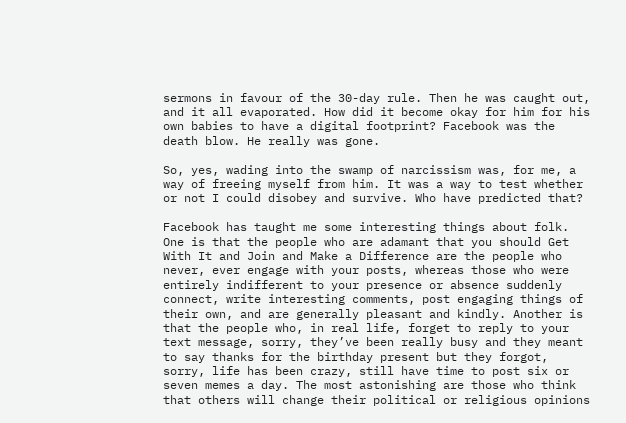sermons in favour of the 30-day rule. Then he was caught out, and it all evaporated. How did it become okay for him for his own babies to have a digital footprint? Facebook was the death blow. He really was gone.

So, yes, wading into the swamp of narcissism was, for me, a way of freeing myself from him. It was a way to test whether or not I could disobey and survive. Who have predicted that?

Facebook has taught me some interesting things about folk. One is that the people who are adamant that you should Get With It and Join and Make a Difference are the people who never, ever engage with your posts, whereas those who were entirely indifferent to your presence or absence suddenly connect, write interesting comments, post engaging things of their own, and are generally pleasant and kindly. Another is that the people who, in real life, forget to reply to your text message, sorry, they’ve been really busy and they meant to say thanks for the birthday present but they forgot, sorry, life has been crazy, still have time to post six or seven memes a day. The most astonishing are those who think that others will change their political or religious opinions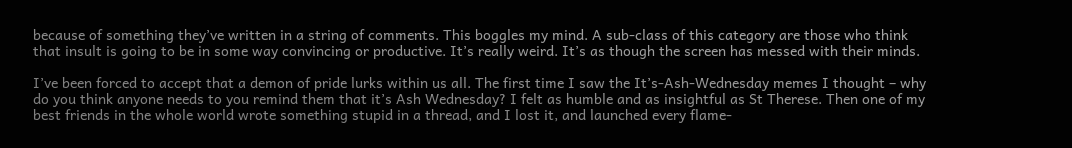because of something they’ve written in a string of comments. This boggles my mind. A sub-class of this category are those who think that insult is going to be in some way convincing or productive. It’s really weird. It’s as though the screen has messed with their minds.

I’ve been forced to accept that a demon of pride lurks within us all. The first time I saw the It’s-Ash-Wednesday memes I thought – why do you think anyone needs to you remind them that it’s Ash Wednesday? I felt as humble and as insightful as St Therese. Then one of my best friends in the whole world wrote something stupid in a thread, and I lost it, and launched every flame-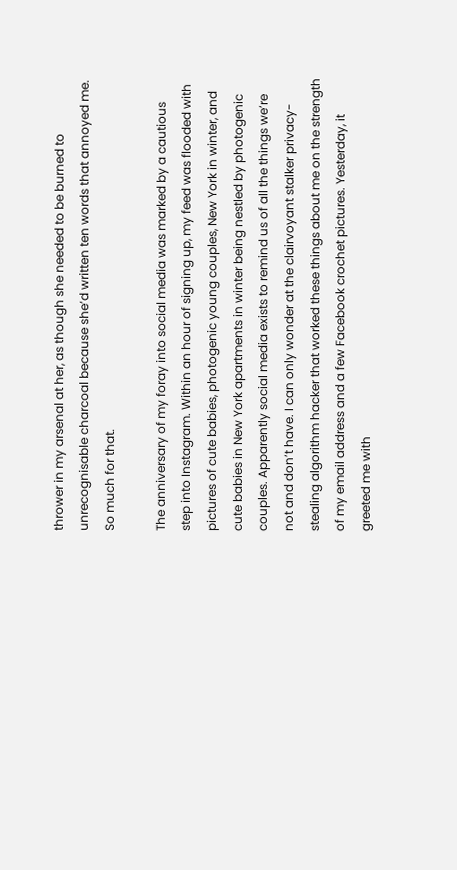thrower in my arsenal at her, as though she needed to be burned to unrecognisable charcoal because she’d written ten words that annoyed me. So much for that.

The anniversary of my foray into social media was marked by a cautious step into Instagram. Within an hour of signing up, my feed was flooded with pictures of cute babies, photogenic young couples, New York in winter, and cute babies in New York apartments in winter being nestled by photogenic couples. Apparently social media exists to remind us of all the things we’re not and don’t have. I can only wonder at the clairvoyant stalker privacy-stealing algorithm hacker that worked these things about me on the strength of my email address and a few Facebook crochet pictures. Yesterday, it greeted me with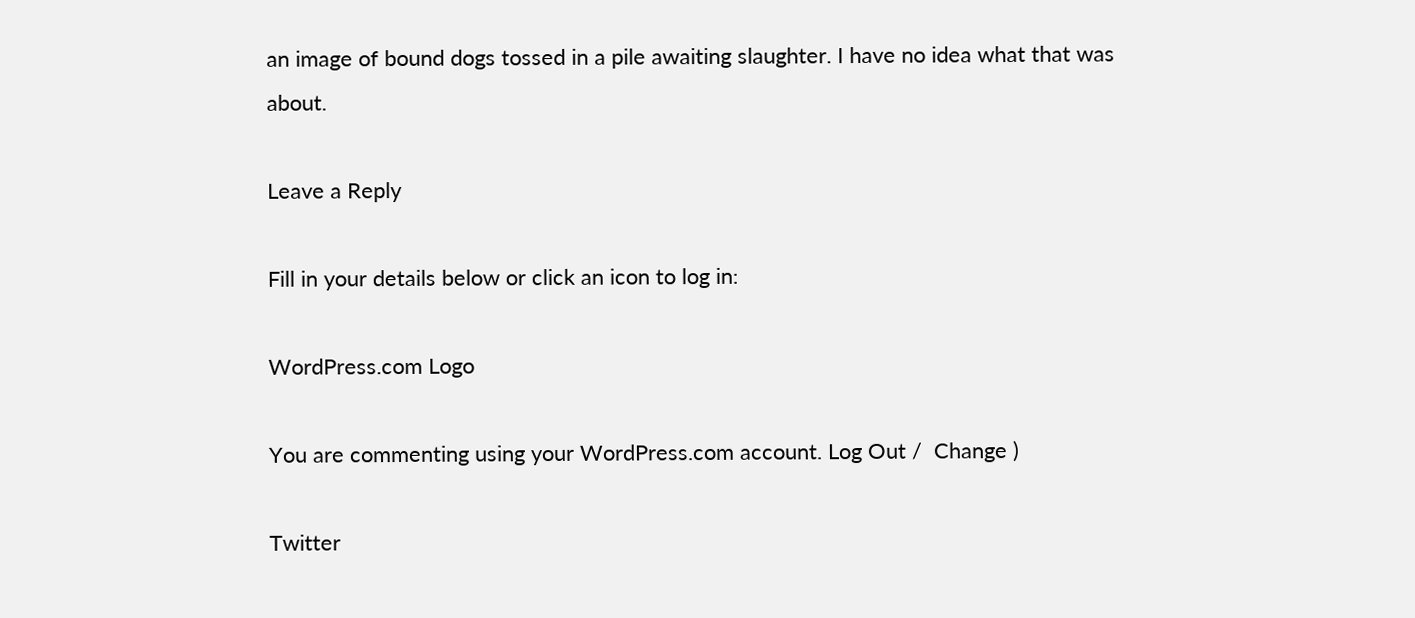an image of bound dogs tossed in a pile awaiting slaughter. I have no idea what that was about.

Leave a Reply

Fill in your details below or click an icon to log in:

WordPress.com Logo

You are commenting using your WordPress.com account. Log Out /  Change )

Twitter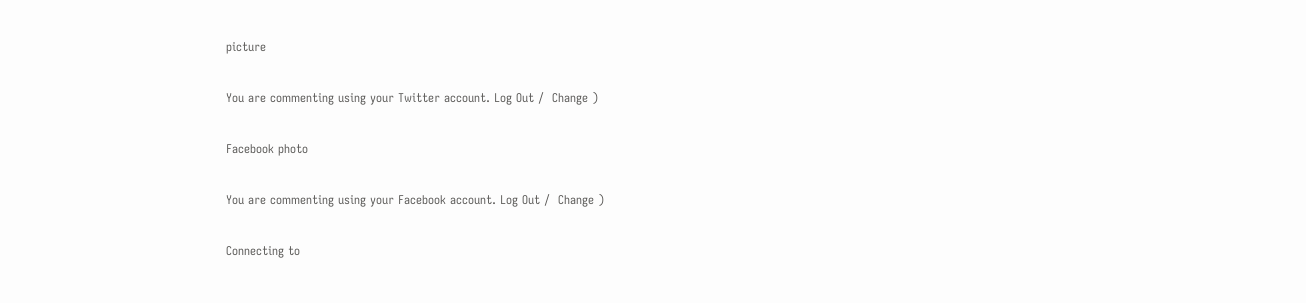picture

You are commenting using your Twitter account. Log Out /  Change )

Facebook photo

You are commenting using your Facebook account. Log Out /  Change )

Connecting to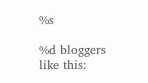%s

%d bloggers like this: